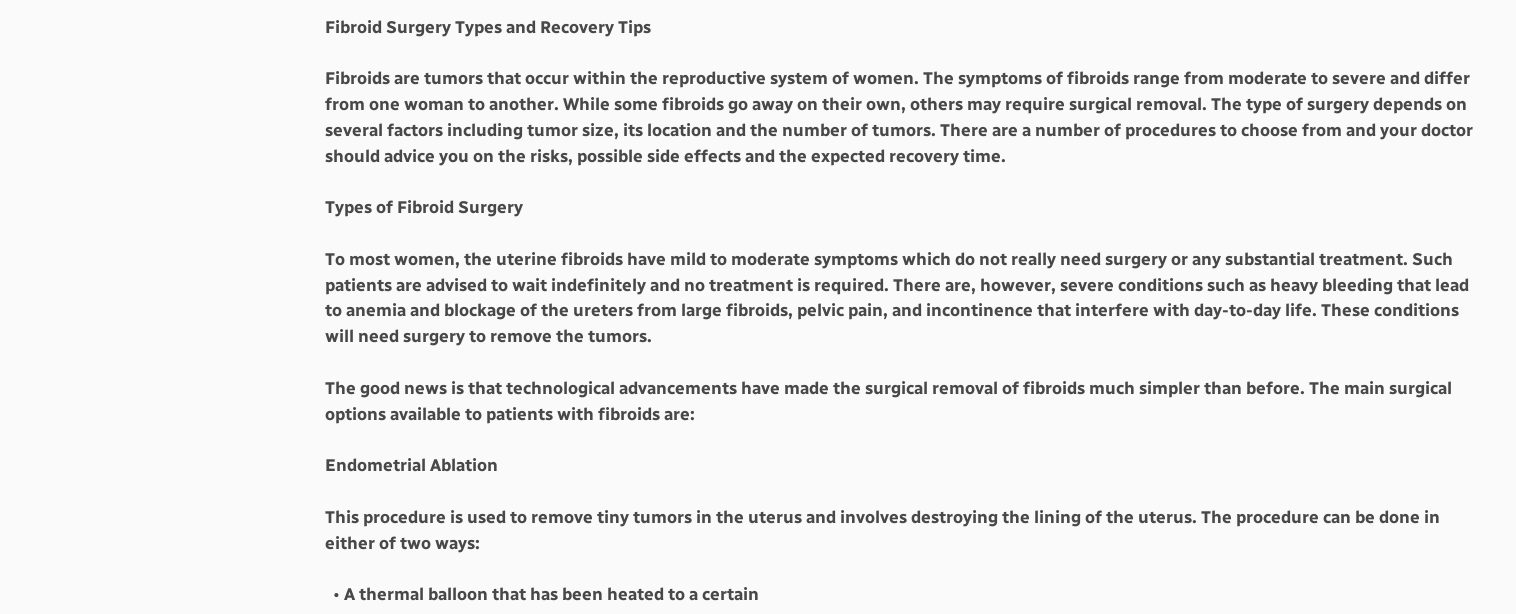Fibroid Surgery Types and Recovery Tips

Fibroids are tumors that occur within the reproductive system of women. The symptoms of fibroids range from moderate to severe and differ from one woman to another. While some fibroids go away on their own, others may require surgical removal. The type of surgery depends on several factors including tumor size, its location and the number of tumors. There are a number of procedures to choose from and your doctor should advice you on the risks, possible side effects and the expected recovery time.

Types of Fibroid Surgery

To most women, the uterine fibroids have mild to moderate symptoms which do not really need surgery or any substantial treatment. Such patients are advised to wait indefinitely and no treatment is required. There are, however, severe conditions such as heavy bleeding that lead to anemia and blockage of the ureters from large fibroids, pelvic pain, and incontinence that interfere with day-to-day life. These conditions will need surgery to remove the tumors.

The good news is that technological advancements have made the surgical removal of fibroids much simpler than before. The main surgical options available to patients with fibroids are:

Endometrial Ablation

This procedure is used to remove tiny tumors in the uterus and involves destroying the lining of the uterus. The procedure can be done in either of two ways:

  • A thermal balloon that has been heated to a certain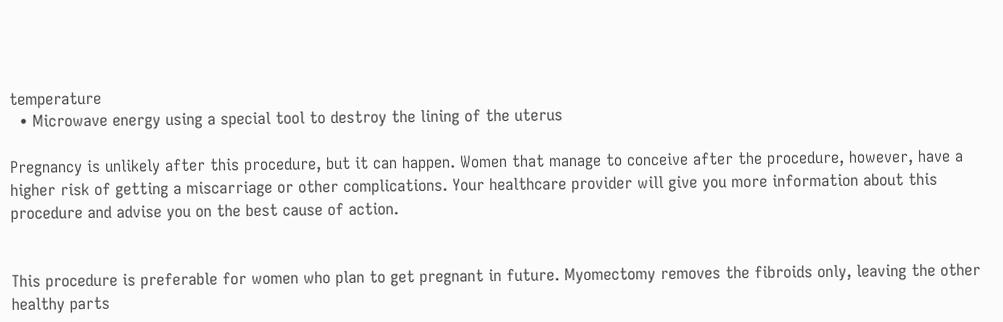temperature
  • Microwave energy using a special tool to destroy the lining of the uterus

Pregnancy is unlikely after this procedure, but it can happen. Women that manage to conceive after the procedure, however, have a higher risk of getting a miscarriage or other complications. Your healthcare provider will give you more information about this procedure and advise you on the best cause of action.


This procedure is preferable for women who plan to get pregnant in future. Myomectomy removes the fibroids only, leaving the other healthy parts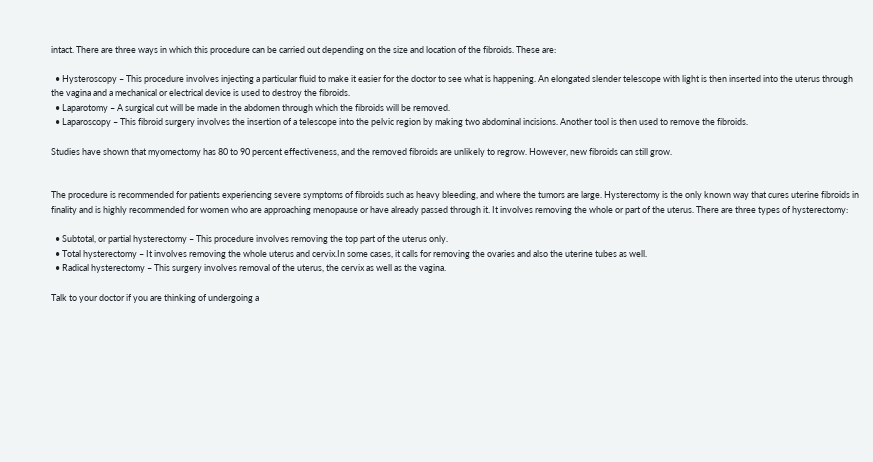intact. There are three ways in which this procedure can be carried out depending on the size and location of the fibroids. These are:

  • Hysteroscopy – This procedure involves injecting a particular fluid to make it easier for the doctor to see what is happening. An elongated slender telescope with light is then inserted into the uterus through the vagina and a mechanical or electrical device is used to destroy the fibroids.
  • Laparotomy – A surgical cut will be made in the abdomen through which the fibroids will be removed.
  • Laparoscopy – This fibroid surgery involves the insertion of a telescope into the pelvic region by making two abdominal incisions. Another tool is then used to remove the fibroids.

Studies have shown that myomectomy has 80 to 90 percent effectiveness, and the removed fibroids are unlikely to regrow. However, new fibroids can still grow.


The procedure is recommended for patients experiencing severe symptoms of fibroids such as heavy bleeding, and where the tumors are large. Hysterectomy is the only known way that cures uterine fibroids in finality and is highly recommended for women who are approaching menopause or have already passed through it. It involves removing the whole or part of the uterus. There are three types of hysterectomy:

  • Subtotal, or partial hysterectomy – This procedure involves removing the top part of the uterus only.
  • Total hysterectomy – It involves removing the whole uterus and cervix.In some cases, it calls for removing the ovaries and also the uterine tubes as well.
  • Radical hysterectomy – This surgery involves removal of the uterus, the cervix as well as the vagina.

Talk to your doctor if you are thinking of undergoing a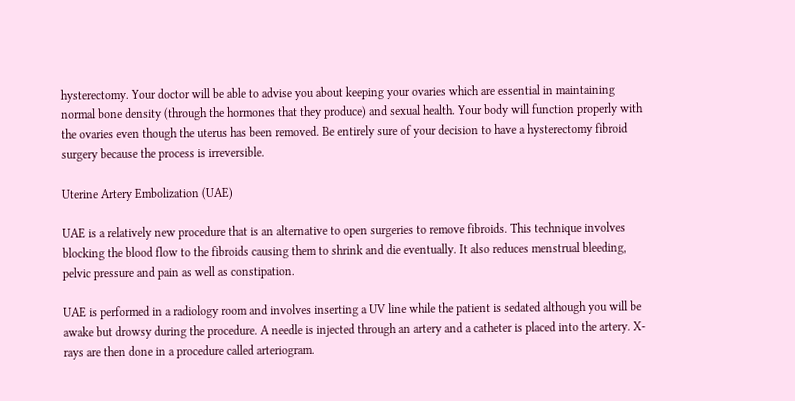hysterectomy. Your doctor will be able to advise you about keeping your ovaries which are essential in maintaining normal bone density (through the hormones that they produce) and sexual health. Your body will function properly with the ovaries even though the uterus has been removed. Be entirely sure of your decision to have a hysterectomy fibroid surgery because the process is irreversible.

Uterine Artery Embolization (UAE)

UAE is a relatively new procedure that is an alternative to open surgeries to remove fibroids. This technique involves blocking the blood flow to the fibroids causing them to shrink and die eventually. It also reduces menstrual bleeding, pelvic pressure and pain as well as constipation.

UAE is performed in a radiology room and involves inserting a UV line while the patient is sedated although you will be awake but drowsy during the procedure. A needle is injected through an artery and a catheter is placed into the artery. X-rays are then done in a procedure called arteriogram.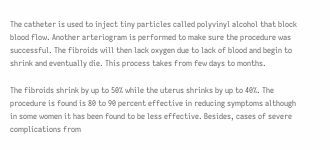The catheter is used to inject tiny particles called polyvinyl alcohol that block blood flow. Another arteriogram is performed to make sure the procedure was successful. The fibroids will then lack oxygen due to lack of blood and begin to shrink and eventually die. This process takes from few days to months.

The fibroids shrink by up to 50% while the uterus shrinks by up to 40%. The procedure is found is 80 to 90 percent effective in reducing symptoms although in some women it has been found to be less effective. Besides, cases of severe complications from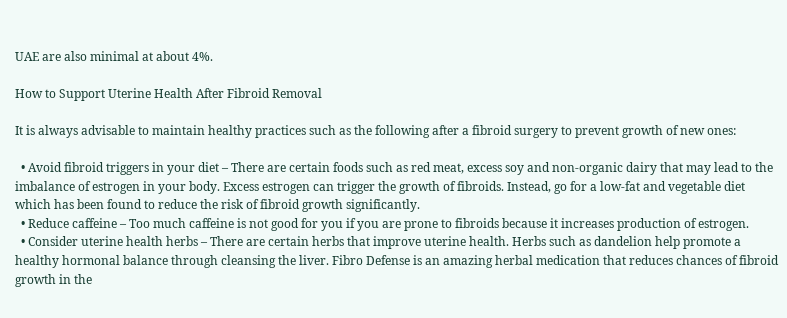UAE are also minimal at about 4%.

How to Support Uterine Health After Fibroid Removal

It is always advisable to maintain healthy practices such as the following after a fibroid surgery to prevent growth of new ones:

  • Avoid fibroid triggers in your diet – There are certain foods such as red meat, excess soy and non-organic dairy that may lead to the imbalance of estrogen in your body. Excess estrogen can trigger the growth of fibroids. Instead, go for a low-fat and vegetable diet which has been found to reduce the risk of fibroid growth significantly.
  • Reduce caffeine – Too much caffeine is not good for you if you are prone to fibroids because it increases production of estrogen.
  • Consider uterine health herbs – There are certain herbs that improve uterine health. Herbs such as dandelion help promote a healthy hormonal balance through cleansing the liver. Fibro Defense is an amazing herbal medication that reduces chances of fibroid growth in the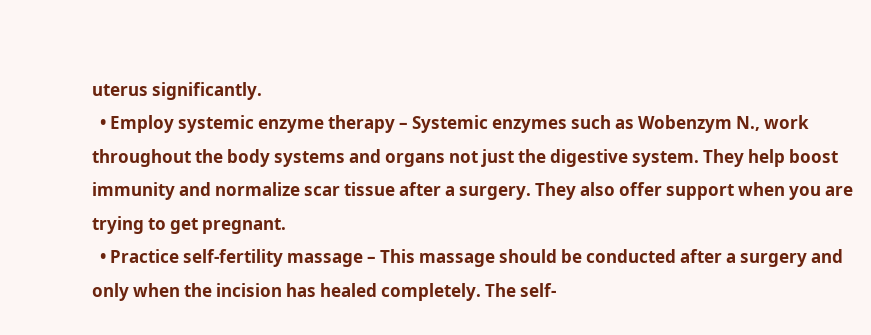uterus significantly.
  • Employ systemic enzyme therapy – Systemic enzymes such as Wobenzym N., work throughout the body systems and organs not just the digestive system. They help boost immunity and normalize scar tissue after a surgery. They also offer support when you are trying to get pregnant.
  • Practice self-fertility massage – This massage should be conducted after a surgery and only when the incision has healed completely. The self-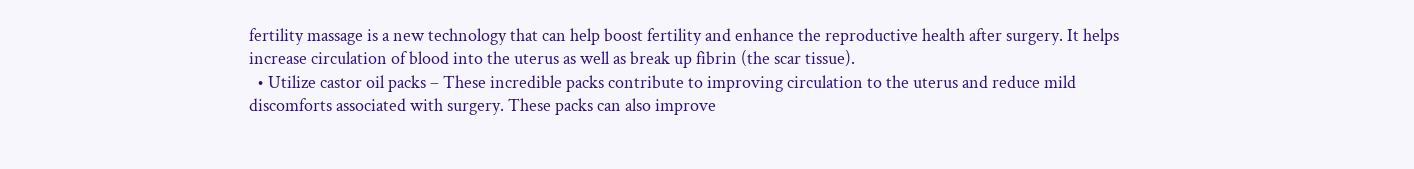fertility massage is a new technology that can help boost fertility and enhance the reproductive health after surgery. It helps increase circulation of blood into the uterus as well as break up fibrin (the scar tissue).
  • Utilize castor oil packs – These incredible packs contribute to improving circulation to the uterus and reduce mild discomforts associated with surgery. These packs can also improve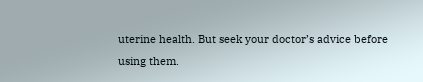uterine health. But seek your doctor’s advice before using them.